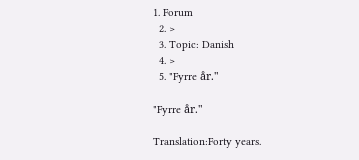1. Forum
  2. >
  3. Topic: Danish
  4. >
  5. "Fyrre år."

"Fyrre år."

Translation:Forty years.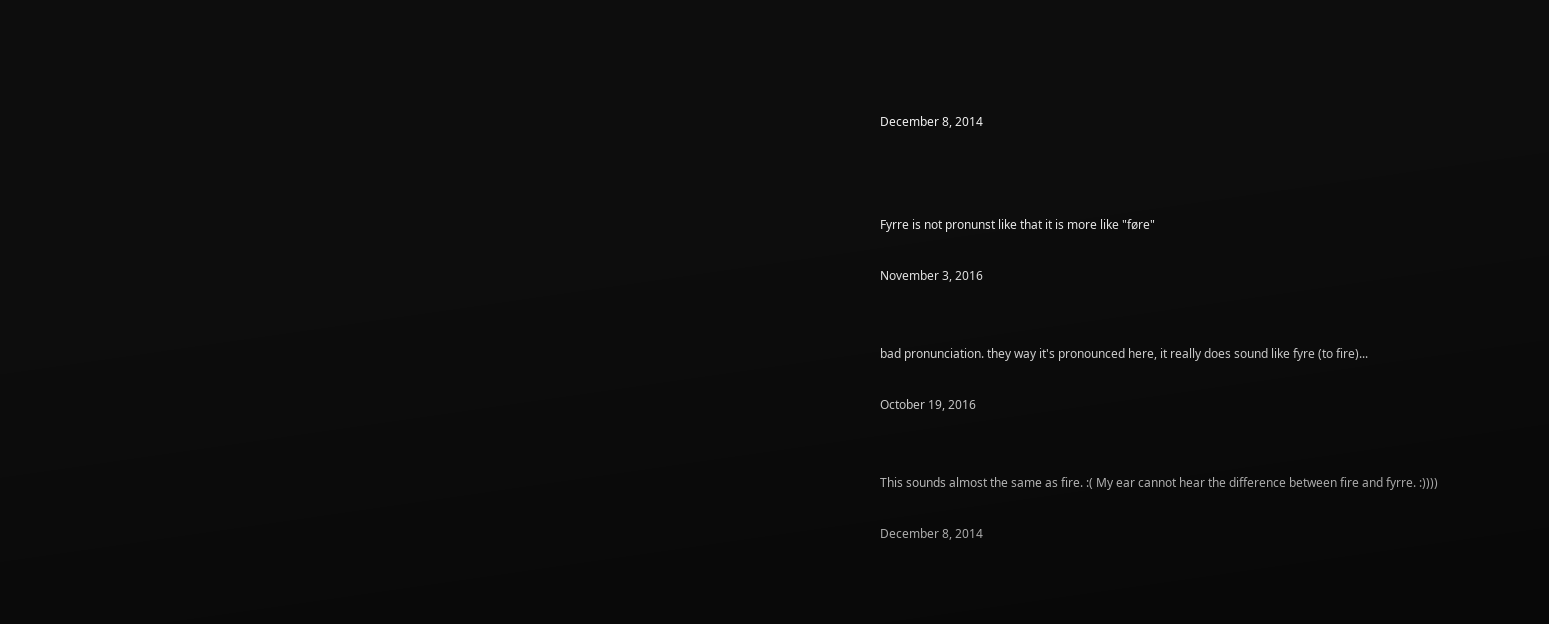December 8, 2014



Fyrre is not pronunst like that it is more like "føre"

November 3, 2016


bad pronunciation. they way it's pronounced here, it really does sound like fyre (to fire)...

October 19, 2016


This sounds almost the same as fire. :( My ear cannot hear the difference between fire and fyrre. :))))

December 8, 2014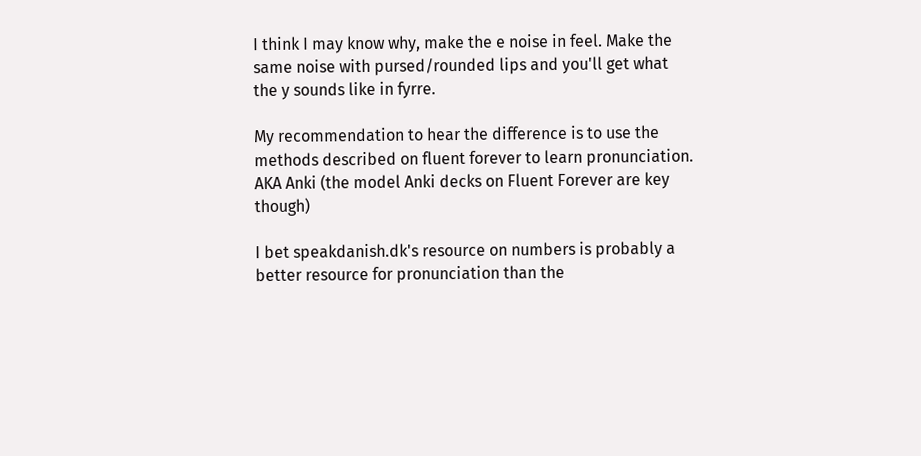I think I may know why, make the e noise in feel. Make the same noise with pursed/rounded lips and you'll get what the y sounds like in fyrre.

My recommendation to hear the difference is to use the methods described on fluent forever to learn pronunciation. AKA Anki (the model Anki decks on Fluent Forever are key though)

I bet speakdanish.dk's resource on numbers is probably a better resource for pronunciation than the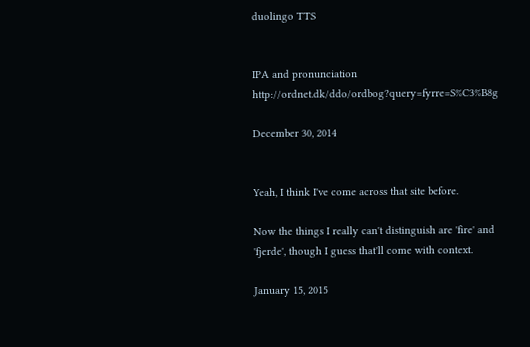duolingo TTS


IPA and pronunciation http://ordnet.dk/ddo/ordbog?query=fyrre=S%C3%B8g

December 30, 2014


Yeah, I think I've come across that site before.

Now the things I really can't distinguish are 'fire' and 'fjerde', though I guess that'll come with context.

January 15, 2015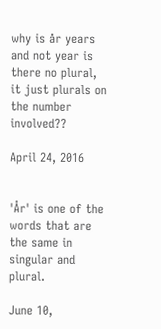why is år years and not year is there no plural, it just plurals on the number involved??

April 24, 2016


'År' is one of the words that are the same in singular and plural.

June 10,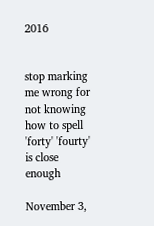2016


stop marking me wrong for not knowing how to spell 'forty' 'fourty' is close enough

November 3,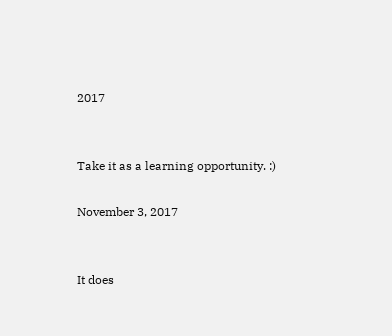2017


Take it as a learning opportunity. :)

November 3, 2017


It does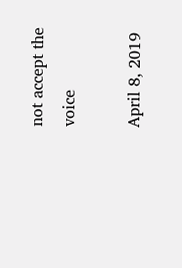not accept the voice

April 8, 2019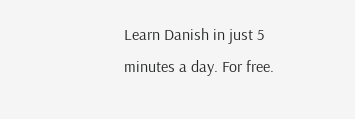Learn Danish in just 5 minutes a day. For free.